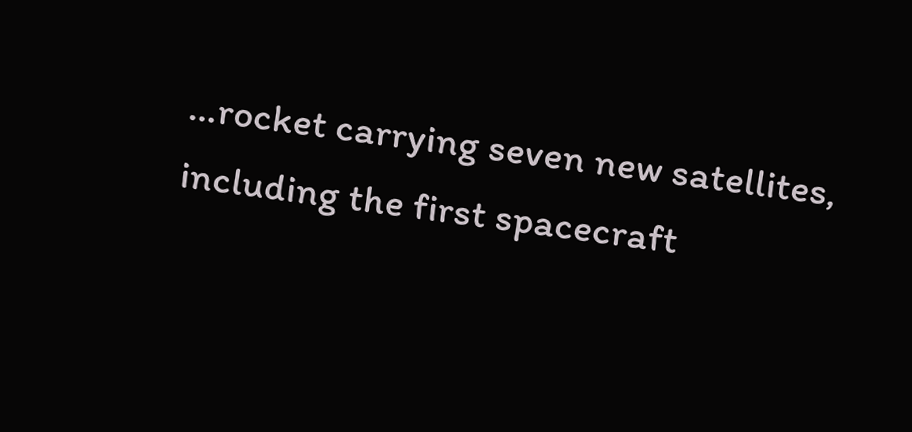…rocket carrying seven new satellites, including the first spacecraft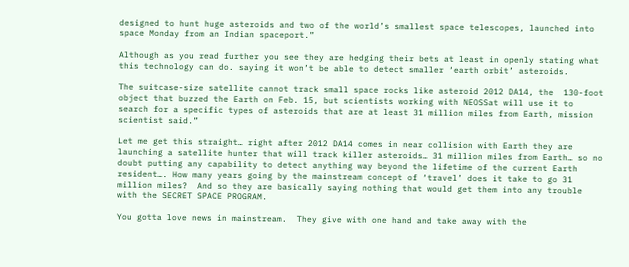designed to hunt huge asteroids and two of the world’s smallest space telescopes, launched into space Monday from an Indian spaceport.”

Although as you read further you see they are hedging their bets at least in openly stating what this technology can do. saying it won’t be able to detect smaller ‘earth orbit’ asteroids.

The suitcase-size satellite cannot track small space rocks like asteroid 2012 DA14, the  130-foot object that buzzed the Earth on Feb. 15, but scientists working with NEOSSat will use it to search for a specific types of asteroids that are at least 31 million miles from Earth, mission scientist said.”

Let me get this straight… right after 2012 DA14 comes in near collision with Earth they are launching a satellite hunter that will track killer asteroids… 31 million miles from Earth… so no doubt putting any capability to detect anything way beyond the lifetime of the current Earth resident…. How many years going by the mainstream concept of ‘travel’ does it take to go 31 million miles?  And so they are basically saying nothing that would get them into any trouble with the SECRET SPACE PROGRAM.

You gotta love news in mainstream.  They give with one hand and take away with the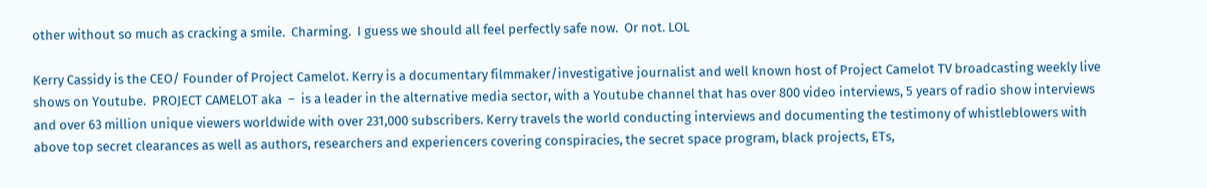other without so much as cracking a smile.  Charming.  I guess we should all feel perfectly safe now.  Or not. LOL

Kerry Cassidy is the CEO/ Founder of Project Camelot. Kerry is a documentary filmmaker/investigative journalist and well known host of Project Camelot TV broadcasting weekly live shows on Youtube.  PROJECT CAMELOT aka  –  is a leader in the alternative media sector, with a Youtube channel that has over 800 video interviews, 5 years of radio show interviews and over 63 million unique viewers worldwide with over 231,000 subscribers. Kerry travels the world conducting interviews and documenting the testimony of whistleblowers with above top secret clearances as well as authors, researchers and experiencers covering conspiracies, the secret space program, black projects, ETs,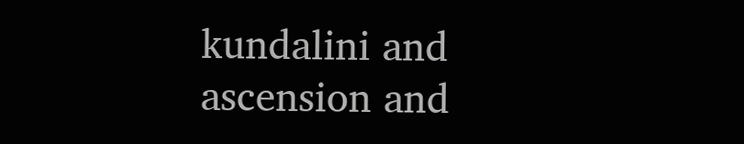kundalini and ascension and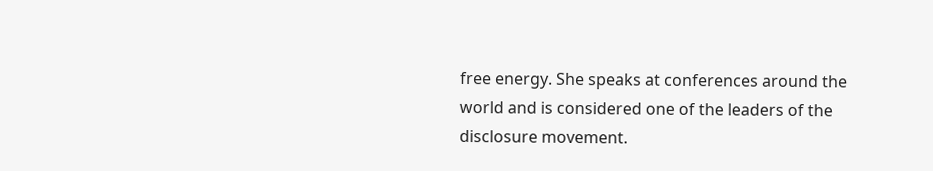free energy. She speaks at conferences around the world and is considered one of the leaders of the disclosure movement.